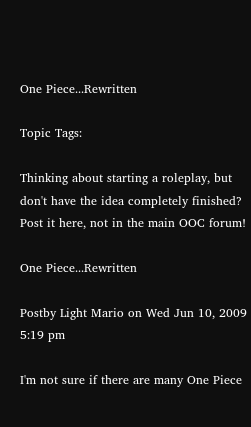One Piece...Rewritten

Topic Tags:

Thinking about starting a roleplay, but don't have the idea completely finished? Post it here, not in the main OOC forum!

One Piece...Rewritten

Postby Light Mario on Wed Jun 10, 2009 5:19 pm

I'm not sure if there are many One Piece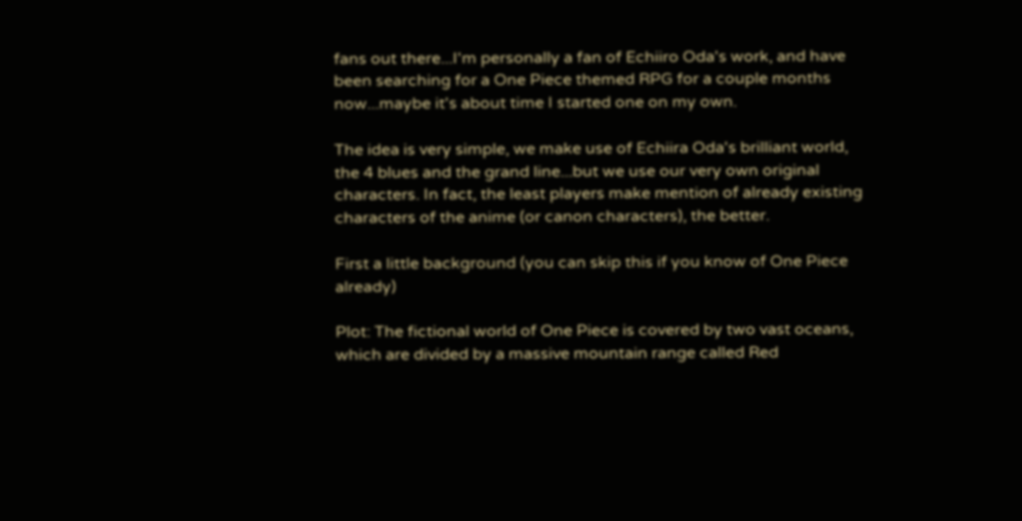fans out there...I'm personally a fan of Echiiro Oda's work, and have been searching for a One Piece themed RPG for a couple months now...maybe it's about time I started one on my own.

The idea is very simple, we make use of Echiira Oda's brilliant world, the 4 blues and the grand line...but we use our very own original characters. In fact, the least players make mention of already existing characters of the anime (or canon characters), the better.

First a little background (you can skip this if you know of One Piece already)

Plot: The fictional world of One Piece is covered by two vast oceans, which are divided by a massive mountain range called Red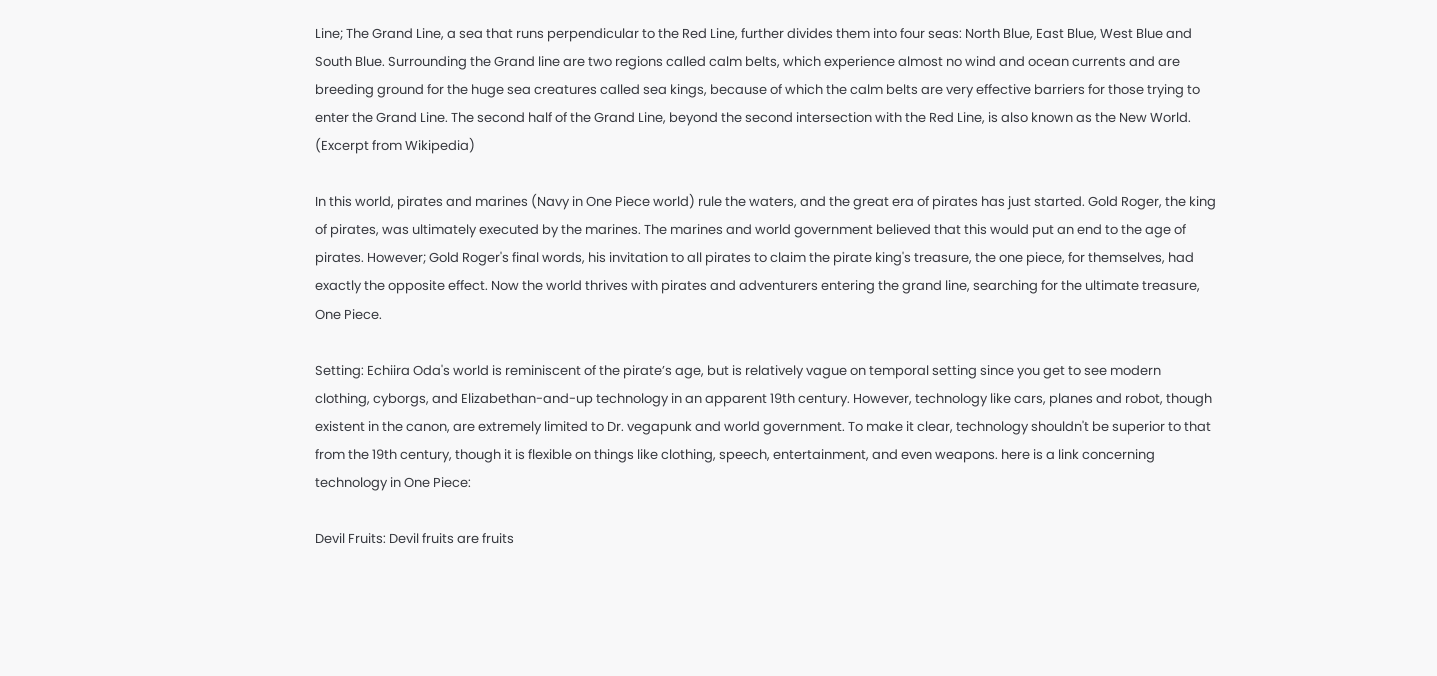Line; The Grand Line, a sea that runs perpendicular to the Red Line, further divides them into four seas: North Blue, East Blue, West Blue and South Blue. Surrounding the Grand line are two regions called calm belts, which experience almost no wind and ocean currents and are breeding ground for the huge sea creatures called sea kings, because of which the calm belts are very effective barriers for those trying to enter the Grand Line. The second half of the Grand Line, beyond the second intersection with the Red Line, is also known as the New World. (Excerpt from Wikipedia)

In this world, pirates and marines (Navy in One Piece world) rule the waters, and the great era of pirates has just started. Gold Roger, the king of pirates, was ultimately executed by the marines. The marines and world government believed that this would put an end to the age of pirates. However; Gold Roger's final words, his invitation to all pirates to claim the pirate king's treasure, the one piece, for themselves, had exactly the opposite effect. Now the world thrives with pirates and adventurers entering the grand line, searching for the ultimate treasure, One Piece.

Setting: Echiira Oda's world is reminiscent of the pirate’s age, but is relatively vague on temporal setting since you get to see modern clothing, cyborgs, and Elizabethan-and-up technology in an apparent 19th century. However, technology like cars, planes and robot, though existent in the canon, are extremely limited to Dr. vegapunk and world government. To make it clear, technology shouldn't be superior to that from the 19th century, though it is flexible on things like clothing, speech, entertainment, and even weapons. here is a link concerning technology in One Piece:

Devil Fruits: Devil fruits are fruits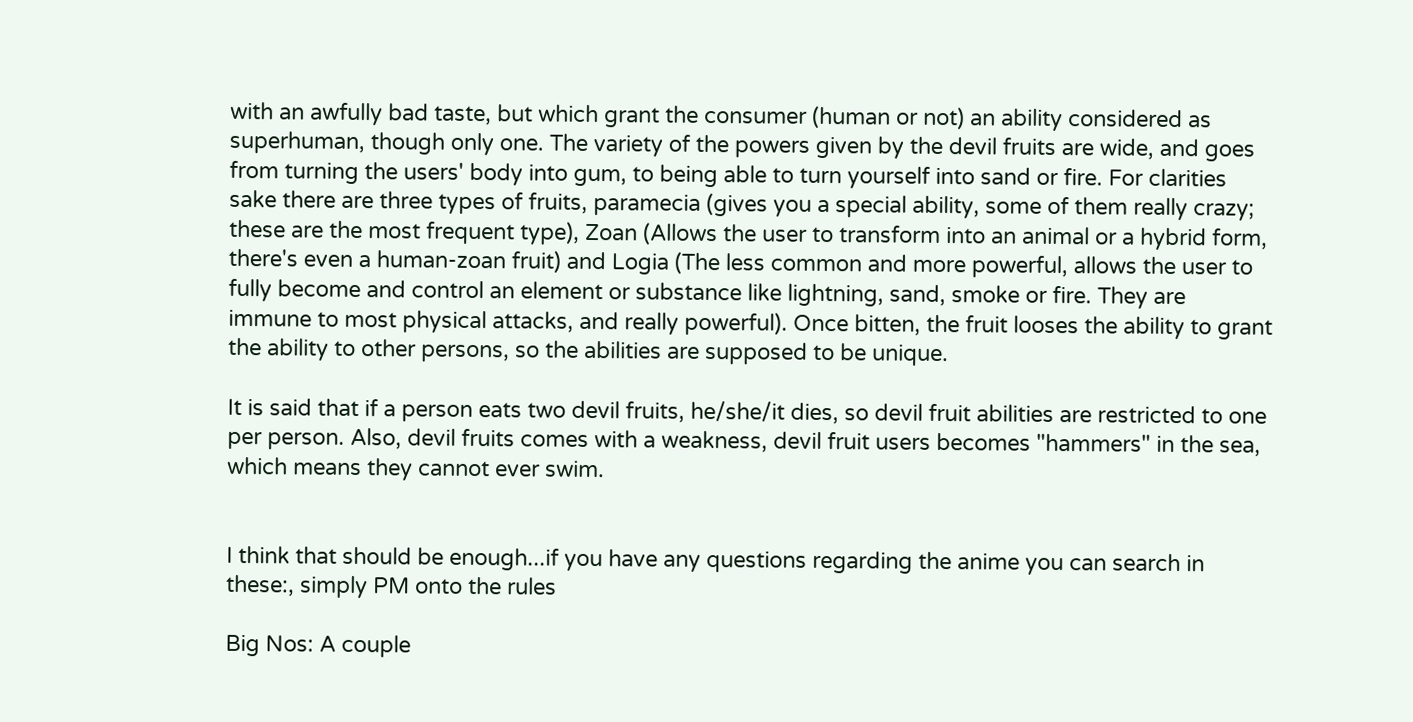with an awfully bad taste, but which grant the consumer (human or not) an ability considered as superhuman, though only one. The variety of the powers given by the devil fruits are wide, and goes from turning the users' body into gum, to being able to turn yourself into sand or fire. For clarities sake there are three types of fruits, paramecia (gives you a special ability, some of them really crazy; these are the most frequent type), Zoan (Allows the user to transform into an animal or a hybrid form, there's even a human-zoan fruit) and Logia (The less common and more powerful, allows the user to fully become and control an element or substance like lightning, sand, smoke or fire. They are immune to most physical attacks, and really powerful). Once bitten, the fruit looses the ability to grant the ability to other persons, so the abilities are supposed to be unique.

It is said that if a person eats two devil fruits, he/she/it dies, so devil fruit abilities are restricted to one per person. Also, devil fruits comes with a weakness, devil fruit users becomes "hammers" in the sea, which means they cannot ever swim.


I think that should be enough...if you have any questions regarding the anime you can search in these:, simply PM onto the rules

Big Nos: A couple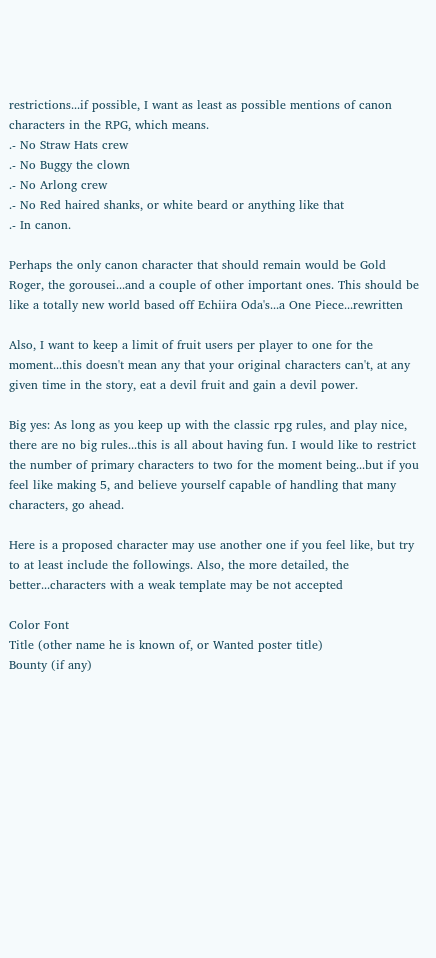restrictions...if possible, I want as least as possible mentions of canon characters in the RPG, which means.
.- No Straw Hats crew
.- No Buggy the clown
.- No Arlong crew
.- No Red haired shanks, or white beard or anything like that
.- In canon.

Perhaps the only canon character that should remain would be Gold Roger, the gorousei...and a couple of other important ones. This should be like a totally new world based off Echiira Oda's...a One Piece...rewritten

Also, I want to keep a limit of fruit users per player to one for the moment...this doesn't mean any that your original characters can't, at any given time in the story, eat a devil fruit and gain a devil power.

Big yes: As long as you keep up with the classic rpg rules, and play nice, there are no big rules...this is all about having fun. I would like to restrict the number of primary characters to two for the moment being...but if you feel like making 5, and believe yourself capable of handling that many characters, go ahead.

Here is a proposed character may use another one if you feel like, but try to at least include the followings. Also, the more detailed, the better...characters with a weak template may be not accepted

Color Font
Title (other name he is known of, or Wanted poster title)
Bounty (if any)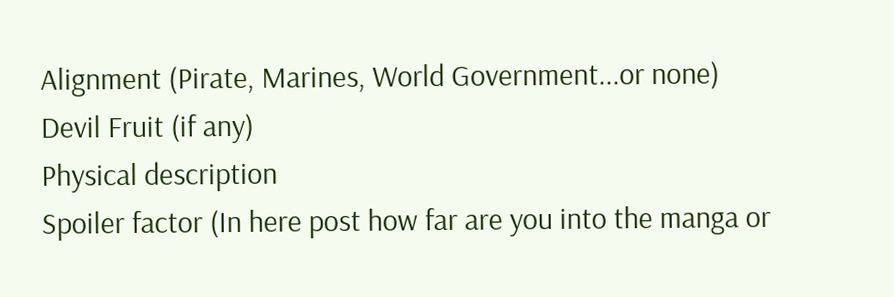Alignment (Pirate, Marines, World Government...or none)
Devil Fruit (if any)
Physical description
Spoiler factor (In here post how far are you into the manga or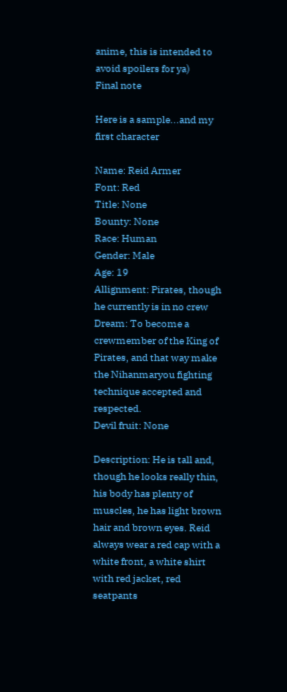anime, this is intended to avoid spoilers for ya)
Final note

Here is a sample...and my first character

Name: Reid Armer
Font: Red
Title: None
Bounty: None
Race: Human
Gender: Male
Age: 19
Allignment: Pirates, though he currently is in no crew
Dream: To become a crewmember of the King of Pirates, and that way make the Nihanmaryou fighting technique accepted and respected.
Devil fruit: None

Description: He is tall and, though he looks really thin, his body has plenty of muscles, he has light brown hair and brown eyes. Reid always wear a red cap with a white front, a white shirt with red jacket, red seatpants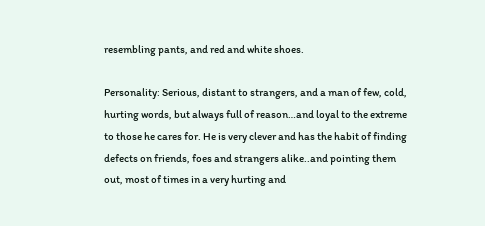resembling pants, and red and white shoes.

Personality: Serious, distant to strangers, and a man of few, cold, hurting words, but always full of reason…and loyal to the extreme to those he cares for. He is very clever and has the habit of finding defects on friends, foes and strangers alike..and pointing them out, most of times in a very hurting and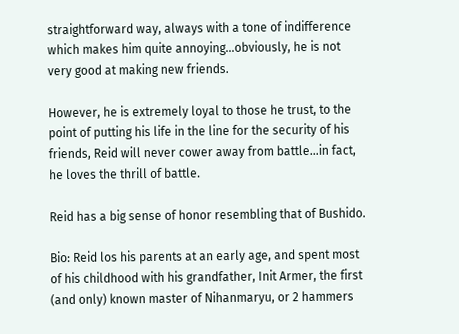straightforward way, always with a tone of indifference which makes him quite annoying…obviously, he is not very good at making new friends.

However, he is extremely loyal to those he trust, to the point of putting his life in the line for the security of his friends, Reid will never cower away from battle…in fact, he loves the thrill of battle.

Reid has a big sense of honor resembling that of Bushido.

Bio: Reid los his parents at an early age, and spent most of his childhood with his grandfather, Init Armer, the first (and only) known master of Nihanmaryu, or 2 hammers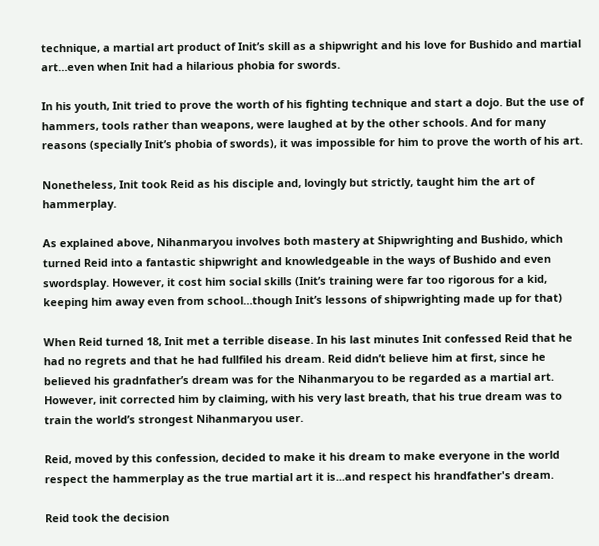technique, a martial art product of Init’s skill as a shipwright and his love for Bushido and martial art…even when Init had a hilarious phobia for swords.

In his youth, Init tried to prove the worth of his fighting technique and start a dojo. But the use of hammers, tools rather than weapons, were laughed at by the other schools. And for many reasons (specially Init’s phobia of swords), it was impossible for him to prove the worth of his art.

Nonetheless, Init took Reid as his disciple and, lovingly but strictly, taught him the art of hammerplay.

As explained above, Nihanmaryou involves both mastery at Shipwrighting and Bushido, which turned Reid into a fantastic shipwright and knowledgeable in the ways of Bushido and even swordsplay. However, it cost him social skills (Init’s training were far too rigorous for a kid, keeping him away even from school…though Init’s lessons of shipwrighting made up for that)

When Reid turned 18, Init met a terrible disease. In his last minutes Init confessed Reid that he had no regrets and that he had fullfiled his dream. Reid didn’t believe him at first, since he believed his gradnfather’s dream was for the Nihanmaryou to be regarded as a martial art. However, init corrected him by claiming, with his very last breath, that his true dream was to train the world’s strongest Nihanmaryou user.

Reid, moved by this confession, decided to make it his dream to make everyone in the world respect the hammerplay as the true martial art it is...and respect his hrandfather's dream.

Reid took the decision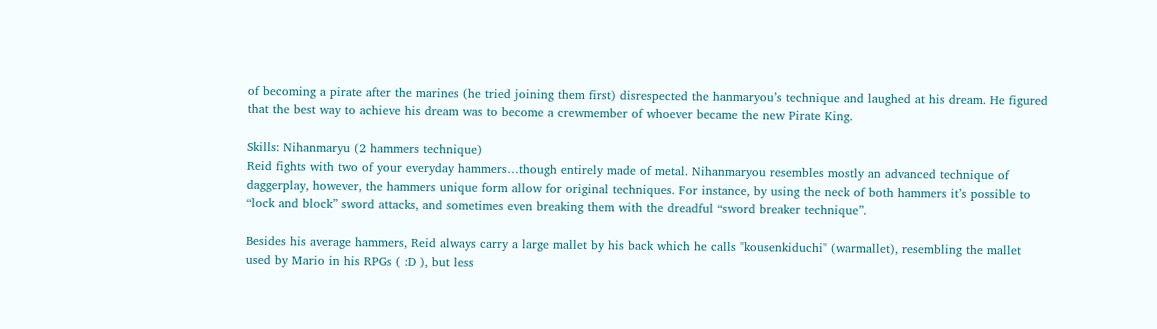of becoming a pirate after the marines (he tried joining them first) disrespected the hanmaryou’s technique and laughed at his dream. He figured that the best way to achieve his dream was to become a crewmember of whoever became the new Pirate King.

Skills: Nihanmaryu (2 hammers technique)
Reid fights with two of your everyday hammers…though entirely made of metal. Nihanmaryou resembles mostly an advanced technique of daggerplay, however, the hammers unique form allow for original techniques. For instance, by using the neck of both hammers it’s possible to “lock and block” sword attacks, and sometimes even breaking them with the dreadful “sword breaker technique”.

Besides his average hammers, Reid always carry a large mallet by his back which he calls "kousenkiduchi" (warmallet), resembling the mallet used by Mario in his RPGs ( :D ), but less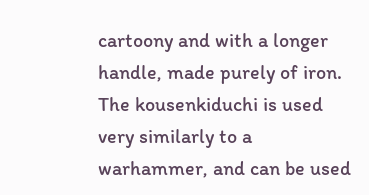cartoony and with a longer handle, made purely of iron. The kousenkiduchi is used very similarly to a warhammer, and can be used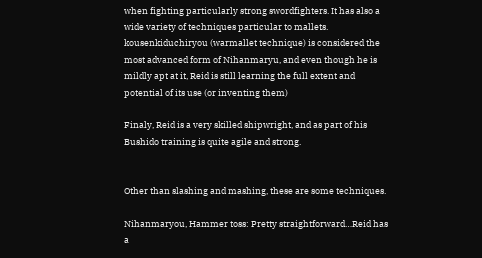when fighting particularly strong swordfighters. It has also a wide variety of techniques particular to mallets. kousenkiduchiryou (warmallet technique) is considered the most advanced form of Nihanmaryu, and even though he is mildly apt at it, Reid is still learning the full extent and potential of its use (or inventing them)

Finaly, Reid is a very skilled shipwright, and as part of his Bushido training is quite agile and strong.


Other than slashing and mashing, these are some techniques.

Nihanmaryou, Hammer toss: Pretty straightforward…Reid has a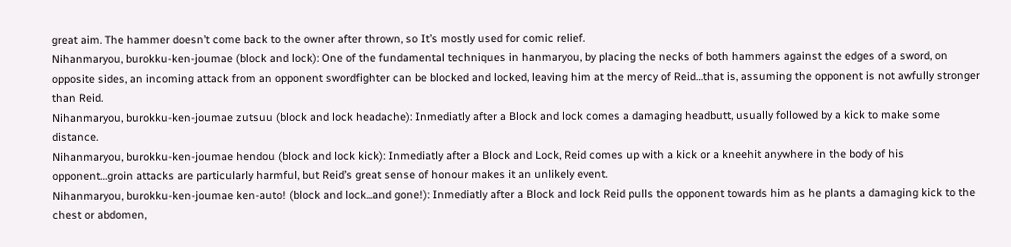great aim. The hammer doesn’t come back to the owner after thrown, so It’s mostly used for comic relief.
Nihanmaryou, burokku-ken-joumae (block and lock): One of the fundamental techniques in hanmaryou, by placing the necks of both hammers against the edges of a sword, on opposite sides, an incoming attack from an opponent swordfighter can be blocked and locked, leaving him at the mercy of Reid…that is, assuming the opponent is not awfully stronger than Reid.
Nihanmaryou, burokku-ken-joumae zutsuu (block and lock headache): Inmediatly after a Block and lock comes a damaging headbutt, usually followed by a kick to make some distance.
Nihanmaryou, burokku-ken-joumae hendou (block and lock kick): Inmediatly after a Block and Lock, Reid comes up with a kick or a kneehit anywhere in the body of his opponent…groin attacks are particularly harmful, but Reid’s great sense of honour makes it an unlikely event.
Nihanmaryou, burokku-ken-joumae ken-auto! (block and lock...and gone!): Inmediatly after a Block and lock Reid pulls the opponent towards him as he plants a damaging kick to the chest or abdomen,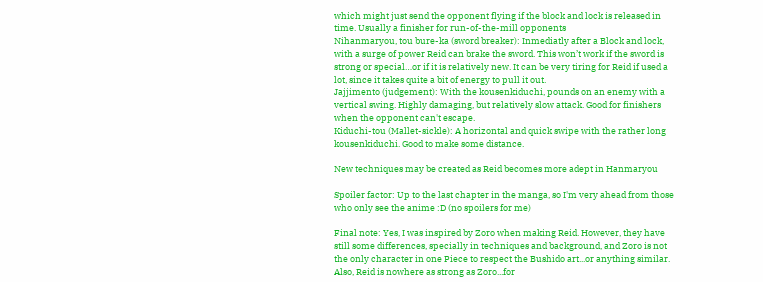which might just send the opponent flying if the block and lock is released in time. Usually a finisher for run-of-the-mill opponents
Nihanmaryou, tou bure-ka (sword breaker): Inmediatly after a Block and lock, with a surge of power Reid can brake the sword. This won’t work if the sword is strong or special…or if it is relatively new. It can be very tiring for Reid if used a lot, since it takes quite a bit of energy to pull it out.
Jajjimento (judgement): With the kousenkiduchi, pounds on an enemy with a vertical swing. Highly damaging, but relatively slow attack. Good for finishers when the opponent can't escape.
Kiduchi-tou (Mallet-sickle): A horizontal and quick swipe with the rather long kousenkiduchi. Good to make some distance.

New techniques may be created as Reid becomes more adept in Hanmaryou

Spoiler factor: Up to the last chapter in the manga, so I'm very ahead from those who only see the anime :D (no spoilers for me)

Final note: Yes, I was inspired by Zoro when making Reid. However, they have still some differences, specially in techniques and background, and Zoro is not the only character in one Piece to respect the Bushido art...or anything similar. Also, Reid is nowhere as strong as Zoro...for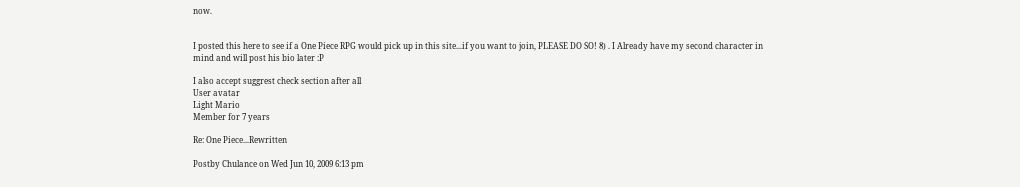now.


I posted this here to see if a One Piece RPG would pick up in this site...if you want to join, PLEASE DO SO! 8) . I Already have my second character in mind and will post his bio later :P

I also accept suggrest check section after all
User avatar
Light Mario
Member for 7 years

Re: One Piece...Rewritten

Postby Chulance on Wed Jun 10, 2009 6:13 pm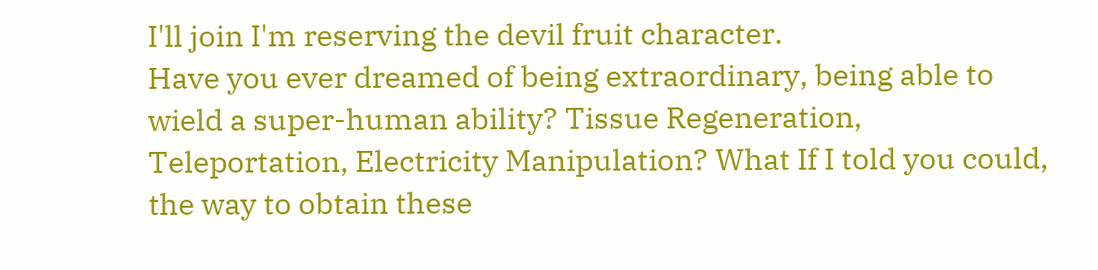I'll join I'm reserving the devil fruit character.
Have you ever dreamed of being extraordinary, being able to wield a super-human ability? Tissue Regeneration, Teleportation, Electricity Manipulation? What If I told you could, the way to obtain these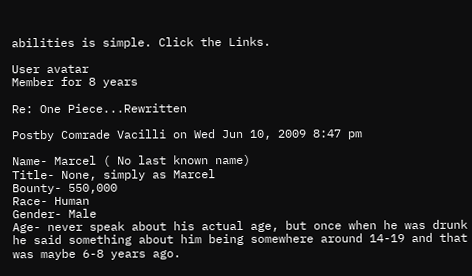abilities is simple. Click the Links.

User avatar
Member for 8 years

Re: One Piece...Rewritten

Postby Comrade Vacilli on Wed Jun 10, 2009 8:47 pm

Name- Marcel ( No last known name)
Title- None, simply as Marcel
Bounty- 550,000
Race- Human
Gender- Male
Age- never speak about his actual age, but once when he was drunk he said something about him being somewhere around 14-19 and that was maybe 6-8 years ago.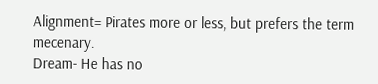Alignment= Pirates more or less, but prefers the term mecenary.
Dream- He has no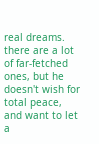real dreams. there are a lot of far-fetched ones, but he doesn't wish for total peace, and want to let a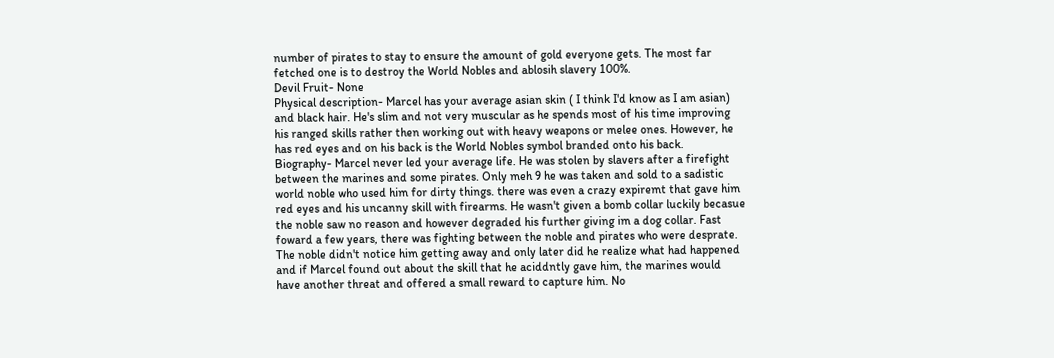number of pirates to stay to ensure the amount of gold everyone gets. The most far fetched one is to destroy the World Nobles and ablosih slavery 100%.
Devil Fruit- None
Physical description- Marcel has your average asian skin ( I think I'd know as I am asian) and black hair. He's slim and not very muscular as he spends most of his time improving his ranged skills rather then working out with heavy weapons or melee ones. However, he has red eyes and on his back is the World Nobles symbol branded onto his back.
Biography- Marcel never led your average life. He was stolen by slavers after a firefight between the marines and some pirates. Only meh 9 he was taken and sold to a sadistic world noble who used him for dirty things. there was even a crazy expiremt that gave him red eyes and his uncanny skill with firearms. He wasn't given a bomb collar luckily becasue the noble saw no reason and however degraded his further giving im a dog collar. Fast foward a few years, there was fighting between the noble and pirates who were desprate. The noble didn't notice him getting away and only later did he realize what had happened and if Marcel found out about the skill that he aciddntly gave him, the marines would have another threat and offered a small reward to capture him. No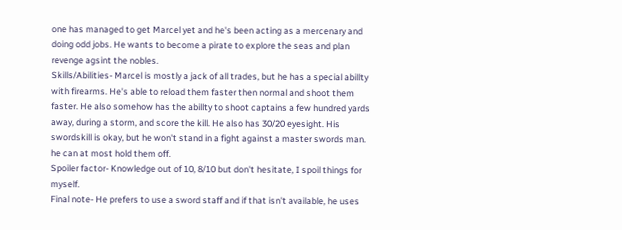one has managed to get Marcel yet and he's been acting as a mercenary and doing odd jobs. He wants to become a pirate to explore the seas and plan revenge agsint the nobles.
Skills/Abilities- Marcel is mostly a jack of all trades, but he has a special abillty with firearms. He's able to reload them faster then normal and shoot them faster. He also somehow has the abillty to shoot captains a few hundred yards away, during a storm, and score the kill. He also has 30/20 eyesight. His swordskill is okay, but he won't stand in a fight against a master swords man. he can at most hold them off.
Spoiler factor- Knowledge out of 10, 8/10 but don't hesitate, I spoil things for myself.
Final note- He prefers to use a sword staff and if that isn't available, he uses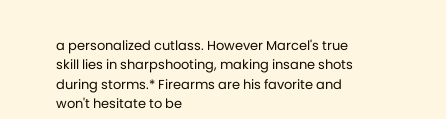a personalized cutlass. However Marcel's true skill lies in sharpshooting, making insane shots during storms.* Firearms are his favorite and won't hesitate to be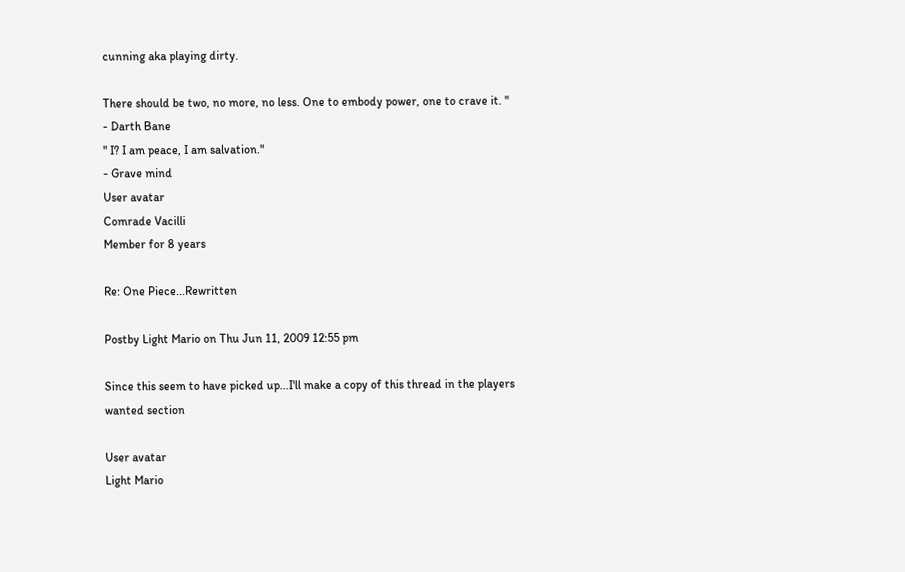cunning aka playing dirty.

There should be two, no more, no less. One to embody power, one to crave it. "
- Darth Bane
" I? I am peace, I am salvation."
- Grave mind
User avatar
Comrade Vacilli
Member for 8 years

Re: One Piece...Rewritten

Postby Light Mario on Thu Jun 11, 2009 12:55 pm

Since this seem to have picked up...I'll make a copy of this thread in the players wanted section

User avatar
Light Mario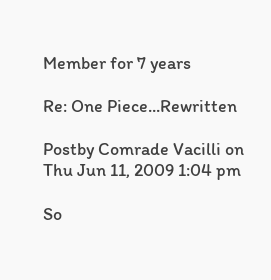Member for 7 years

Re: One Piece...Rewritten

Postby Comrade Vacilli on Thu Jun 11, 2009 1:04 pm

So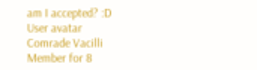am I accepted? :D
User avatar
Comrade Vacilli
Member for 8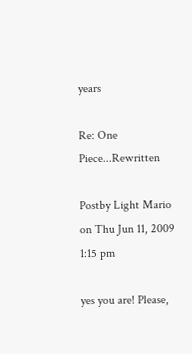years

Re: One Piece...Rewritten

Postby Light Mario on Thu Jun 11, 2009 1:15 pm

yes you are! Please,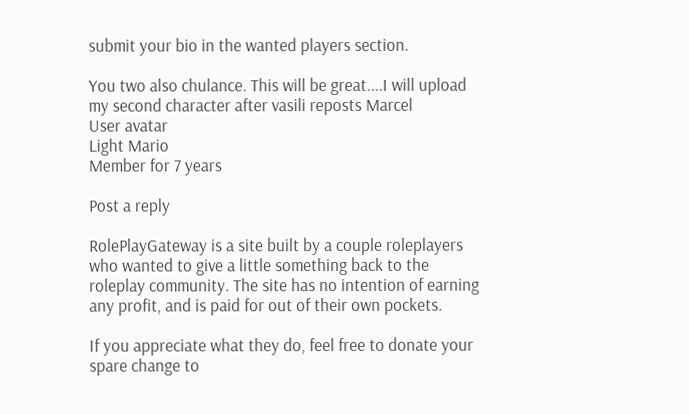submit your bio in the wanted players section.

You two also chulance. This will be great....I will upload my second character after vasili reposts Marcel
User avatar
Light Mario
Member for 7 years

Post a reply

RolePlayGateway is a site built by a couple roleplayers who wanted to give a little something back to the roleplay community. The site has no intention of earning any profit, and is paid for out of their own pockets.

If you appreciate what they do, feel free to donate your spare change to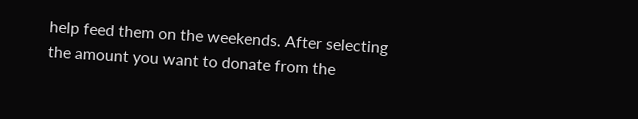help feed them on the weekends. After selecting the amount you want to donate from the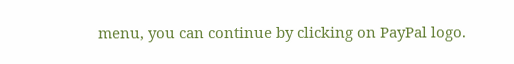menu, you can continue by clicking on PayPal logo.